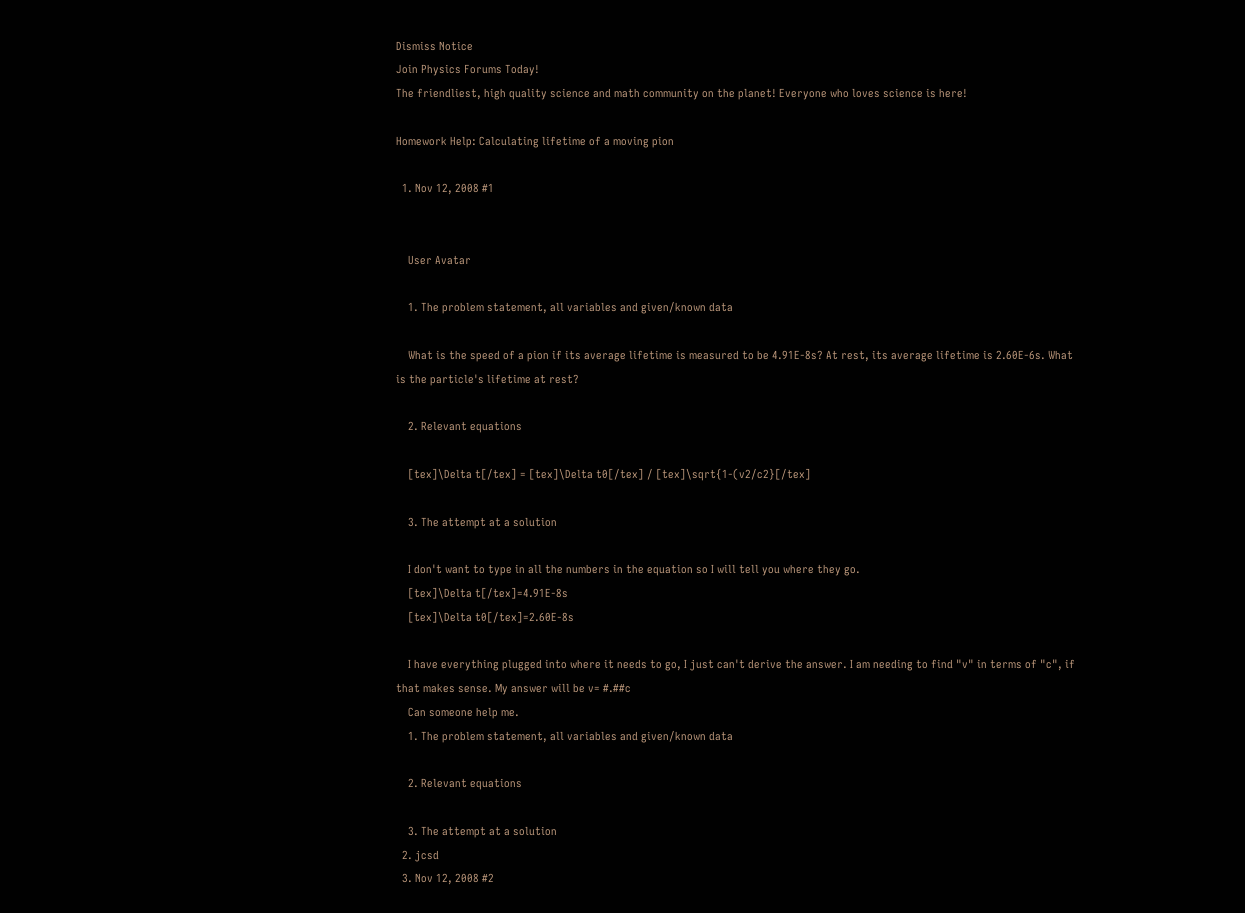Dismiss Notice
Join Physics Forums Today!
The friendliest, high quality science and math community on the planet! Everyone who loves science is here!

Homework Help: Calculating lifetime of a moving pion

  1. Nov 12, 2008 #1


    User Avatar

    1. The problem statement, all variables and given/known data

    What is the speed of a pion if its average lifetime is measured to be 4.91E-8s? At rest, its average lifetime is 2.60E-6s. What is the particle's lifetime at rest?

    2. Relevant equations

    [tex]\Delta t[/tex] = [tex]\Delta t0[/tex] / [tex]\sqrt{1-(v2/c2}[/tex]

    3. The attempt at a solution

    I don't want to type in all the numbers in the equation so I will tell you where they go.
    [tex]\Delta t[/tex]=4.91E-8s
    [tex]\Delta t0[/tex]=2.60E-8s

    I have everything plugged into where it needs to go, I just can't derive the answer. I am needing to find "v" in terms of "c", if that makes sense. My answer will be v= #.##c
    Can someone help me.
    1. The problem statement, all variables and given/known data

    2. Relevant equations

    3. The attempt at a solution
  2. jcsd
  3. Nov 12, 2008 #2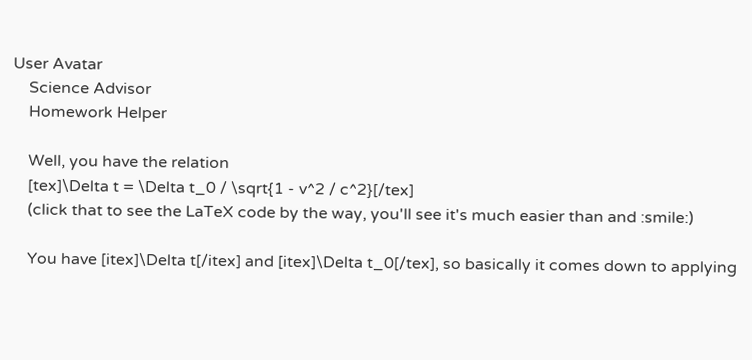User Avatar
    Science Advisor
    Homework Helper

    Well, you have the relation
    [tex]\Delta t = \Delta t_0 / \sqrt{1 - v^2 / c^2}[/tex]
    (click that to see the LaTeX code by the way, you'll see it's much easier than and :smile:)

    You have [itex]\Delta t[/itex] and [itex]\Delta t_0[/tex], so basically it comes down to applying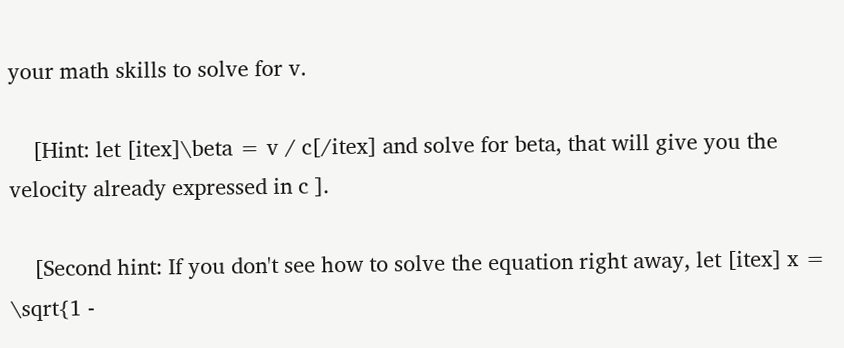your math skills to solve for v.

    [Hint: let [itex]\beta = v / c[/itex] and solve for beta, that will give you the velocity already expressed in c ].

    [Second hint: If you don't see how to solve the equation right away, let [itex] x = \sqrt{1 -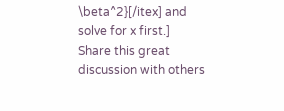\beta^2}[/itex] and solve for x first.]
Share this great discussion with others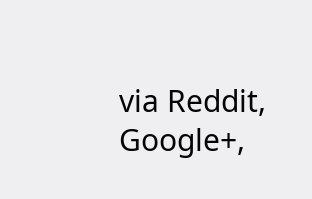via Reddit, Google+,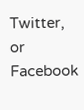Twitter, or Facebook